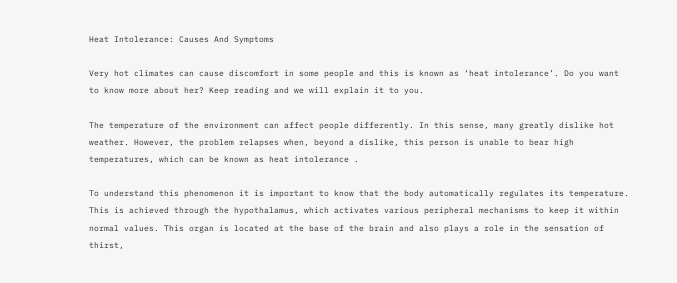Heat Intolerance: Causes And Symptoms

Very hot climates can cause discomfort in some people and this is known as ‘heat intolerance’. Do you want to know more about her? Keep reading and we will explain it to you.

The temperature of the environment can affect people differently. In this sense, many greatly dislike hot weather. However, the problem relapses when, beyond a dislike, this person is unable to bear high temperatures, which can be known as heat intolerance .

To understand this phenomenon it is important to know that the body automatically regulates its temperature. This is achieved through the hypothalamus, which activates various peripheral mechanisms to keep it within normal values. This organ is located at the base of the brain and also plays a role in the sensation of thirst,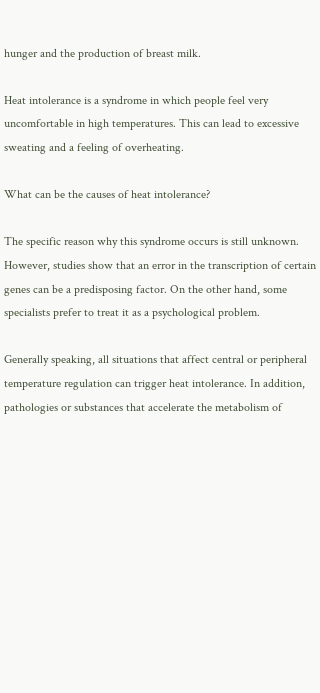hunger and the production of breast milk.

Heat intolerance is a syndrome in which people feel very uncomfortable in high temperatures. This can lead to excessive sweating and a feeling of overheating.

What can be the causes of heat intolerance?

The specific reason why this syndrome occurs is still unknown. However, studies show that an error in the transcription of certain genes can be a predisposing factor. On the other hand, some specialists prefer to treat it as a psychological problem.

Generally speaking, all situations that affect central or peripheral temperature regulation can trigger heat intolerance. In addition, pathologies or substances that accelerate the metabolism of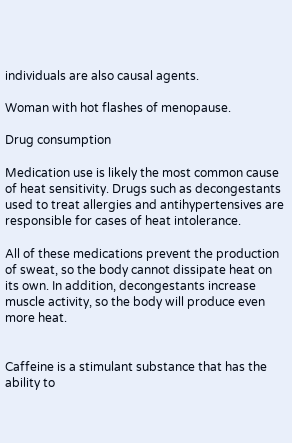individuals are also causal agents.

Woman with hot flashes of menopause.

Drug consumption

Medication use is likely the most common cause of heat sensitivity. Drugs such as decongestants used to treat allergies and antihypertensives are responsible for cases of heat intolerance.

All of these medications prevent the production of sweat, so the body cannot dissipate heat on its own. In addition, decongestants increase muscle activity, so the body will produce even more heat.


Caffeine is a stimulant substance that has the ability to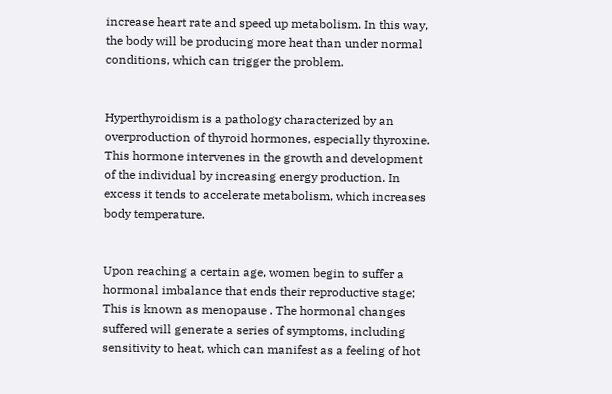increase heart rate and speed up metabolism. In this way, the body will be producing more heat than under normal conditions, which can trigger the problem.


Hyperthyroidism is a pathology characterized by an overproduction of thyroid hormones, especially thyroxine. This hormone intervenes in the growth and development of the individual by increasing energy production. In excess it tends to accelerate metabolism, which increases body temperature.


Upon reaching a certain age, women begin to suffer a hormonal imbalance that ends their reproductive stage; This is known as menopause . The hormonal changes suffered will generate a series of symptoms, including sensitivity to heat, which can manifest as a feeling of hot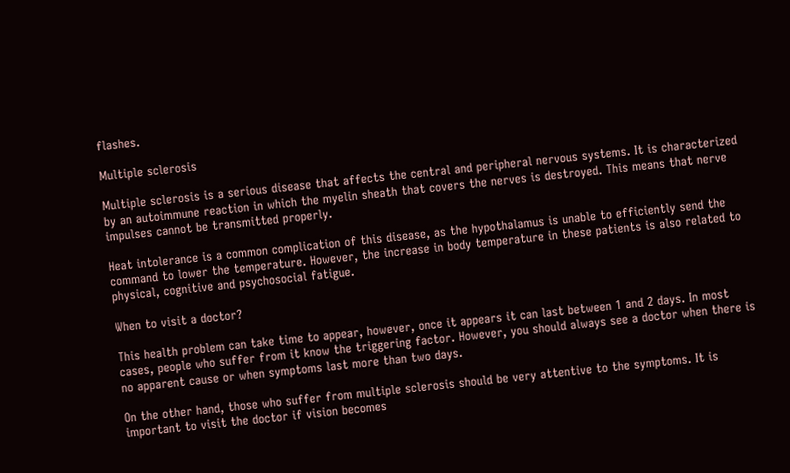flashes.

Multiple sclerosis

Multiple sclerosis is a serious disease that affects the central and peripheral nervous systems. It is characterized by an autoimmune reaction in which the myelin sheath that covers the nerves is destroyed. This means that nerve impulses cannot be transmitted properly.

Heat intolerance is a common complication of this disease, as the hypothalamus is unable to efficiently send the command to lower the temperature. However, the increase in body temperature in these patients is also related to physical, cognitive and psychosocial fatigue.

When to visit a doctor?

This health problem can take time to appear, however, once it appears it can last between 1 and 2 days. In most cases, people who suffer from it know the triggering factor. However, you should always see a doctor when there is no apparent cause or when symptoms last more than two days.

On the other hand, those who suffer from multiple sclerosis should be very attentive to the symptoms. It is important to visit the doctor if vision becomes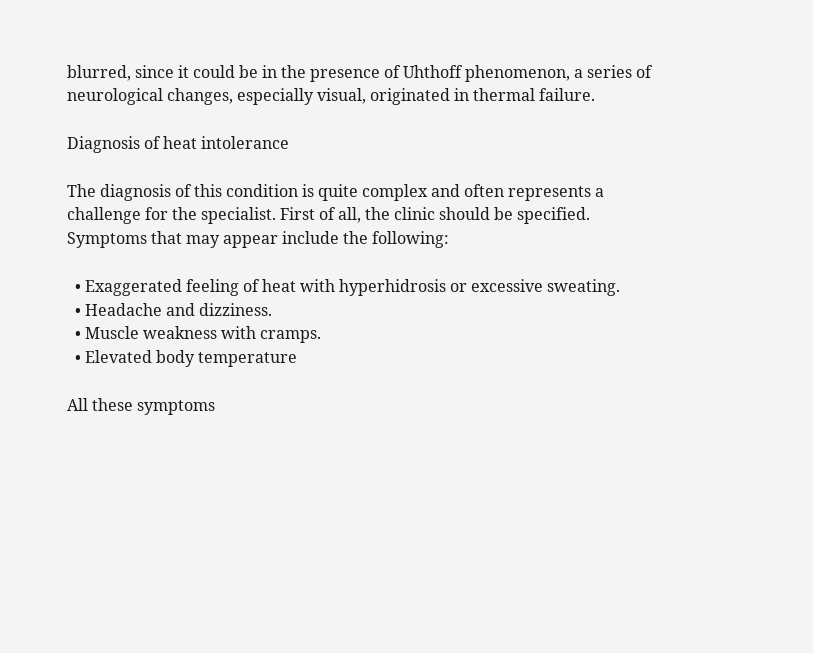blurred, since it could be in the presence of Uhthoff phenomenon, a series of neurological changes, especially visual, originated in thermal failure.

Diagnosis of heat intolerance

The diagnosis of this condition is quite complex and often represents a challenge for the specialist. First of all, the clinic should be specified. Symptoms that may appear include the following:

  • Exaggerated feeling of heat with hyperhidrosis or excessive sweating.
  • Headache and dizziness.
  • Muscle weakness with cramps.
  • Elevated body temperature

All these symptoms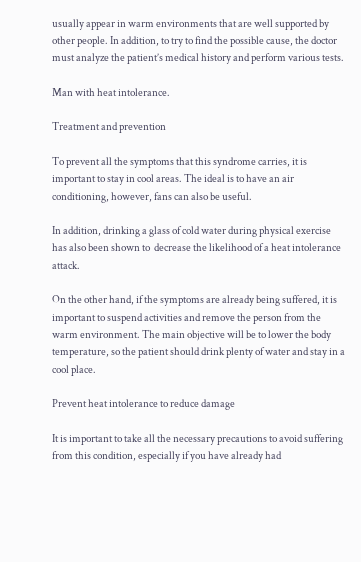usually appear in warm environments that are well supported by other people. In addition, to try to find the possible cause, the doctor must analyze the patient’s medical history and perform various tests.

Man with heat intolerance.

Treatment and prevention

To prevent all the symptoms that this syndrome carries, it is important to stay in cool areas. The ideal is to have an air conditioning, however, fans can also be useful.

In addition, drinking a glass of cold water during physical exercise has also been shown to  decrease the likelihood of a heat intolerance attack.

On the other hand, if the symptoms are already being suffered, it is important to suspend activities and remove the person from the warm environment. The main objective will be to lower the body temperature, so the patient should drink plenty of water and stay in a cool place.

Prevent heat intolerance to reduce damage

It is important to take all the necessary precautions to avoid suffering from this condition, especially if you have already had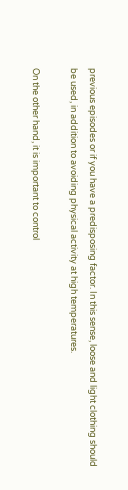previous episodes or if you have a predisposing factor. In this sense, loose and light clothing should be used, in addition to avoiding physical activity at high temperatures.

On the other hand, it is important to control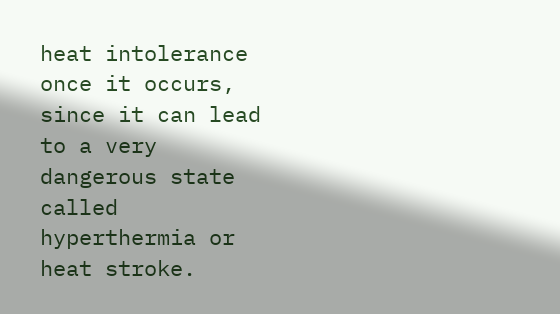heat intolerance once it occurs, since it can lead to a very dangerous state called hyperthermia or heat stroke.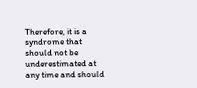Therefore, it is a syndrome that should not be underestimated at any time and should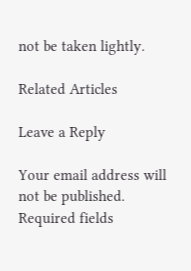not be taken lightly.

Related Articles

Leave a Reply

Your email address will not be published. Required fields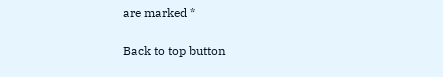are marked *

Back to top button